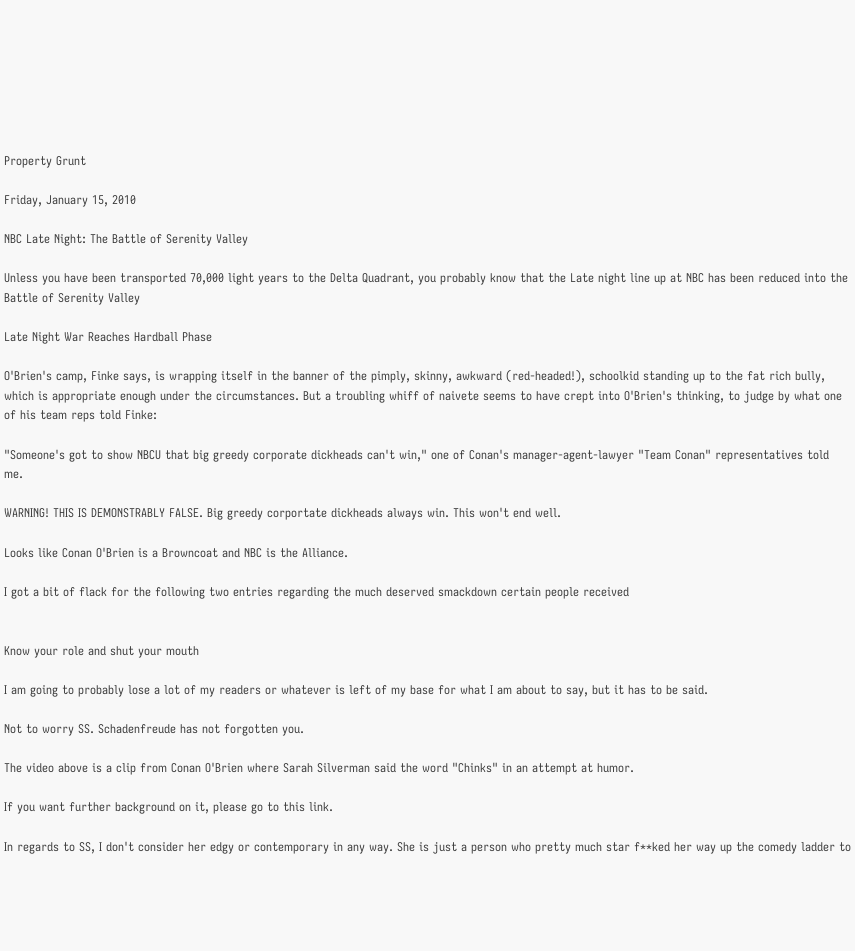Property Grunt

Friday, January 15, 2010

NBC Late Night: The Battle of Serenity Valley

Unless you have been transported 70,000 light years to the Delta Quadrant, you probably know that the Late night line up at NBC has been reduced into the Battle of Serenity Valley

Late Night War Reaches Hardball Phase

O'Brien's camp, Finke says, is wrapping itself in the banner of the pimply, skinny, awkward (red-headed!), schoolkid standing up to the fat rich bully, which is appropriate enough under the circumstances. But a troubling whiff of naivete seems to have crept into O'Brien's thinking, to judge by what one of his team reps told Finke:

"Someone's got to show NBCU that big greedy corporate dickheads can't win," one of Conan's manager-agent-lawyer "Team Conan" representatives told me.

WARNING! THIS IS DEMONSTRABLY FALSE. Big greedy corportate dickheads always win. This won't end well.

Looks like Conan O'Brien is a Browncoat and NBC is the Alliance.

I got a bit of flack for the following two entries regarding the much deserved smackdown certain people received


Know your role and shut your mouth

I am going to probably lose a lot of my readers or whatever is left of my base for what I am about to say, but it has to be said.

Not to worry SS. Schadenfreude has not forgotten you.

The video above is a clip from Conan O'Brien where Sarah Silverman said the word "Chinks" in an attempt at humor.

If you want further background on it, please go to this link.

In regards to SS, I don't consider her edgy or contemporary in any way. She is just a person who pretty much star f**ked her way up the comedy ladder to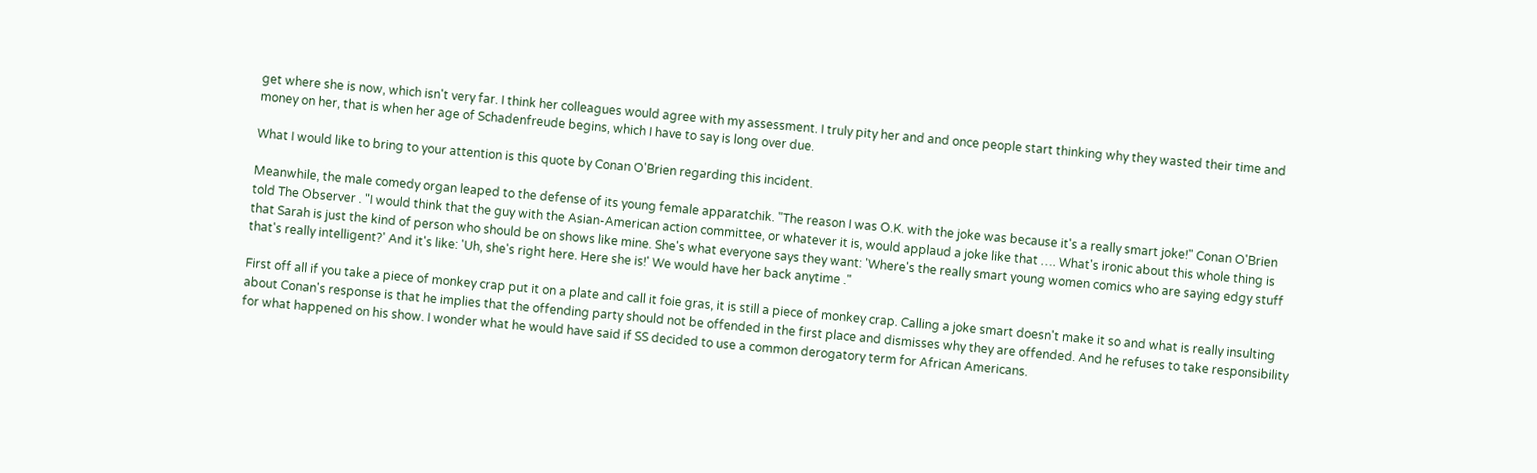get where she is now, which isn't very far. I think her colleagues would agree with my assessment. I truly pity her and and once people start thinking why they wasted their time and money on her, that is when her age of Schadenfreude begins, which I have to say is long over due.

What I would like to bring to your attention is this quote by Conan O'Brien regarding this incident.

Meanwhile, the male comedy organ leaped to the defense of its young female apparatchik. "The reason I was O.K. with the joke was because it's a really smart joke!" Conan O'Brien told The Observer . "I would think that the guy with the Asian-American action committee, or whatever it is, would applaud a joke like that …. What's ironic about this whole thing is that Sarah is just the kind of person who should be on shows like mine. She's what everyone says they want: 'Where's the really smart young women comics who are saying edgy stuff that's really intelligent?' And it's like: 'Uh, she's right here. Here she is!' We would have her back anytime ."

First off all if you take a piece of monkey crap put it on a plate and call it foie gras, it is still a piece of monkey crap. Calling a joke smart doesn't make it so and what is really insulting about Conan's response is that he implies that the offending party should not be offended in the first place and dismisses why they are offended. And he refuses to take responsibility for what happened on his show. I wonder what he would have said if SS decided to use a common derogatory term for African Americans.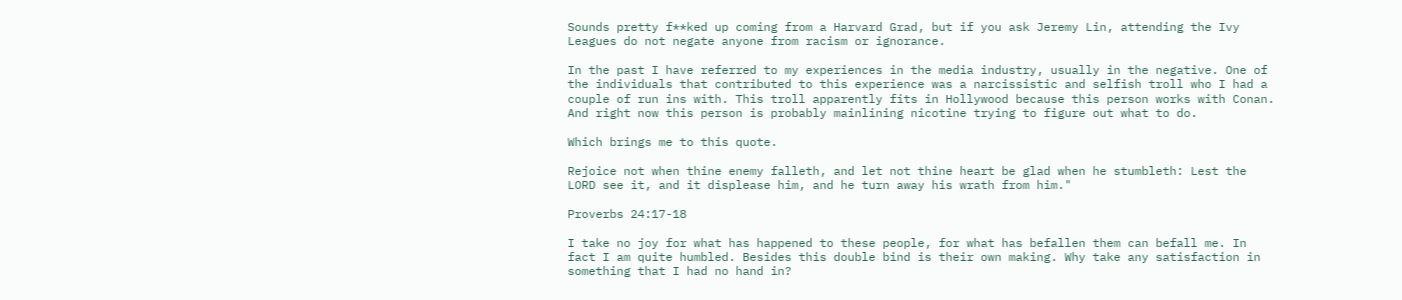Sounds pretty f**ked up coming from a Harvard Grad, but if you ask Jeremy Lin, attending the Ivy Leagues do not negate anyone from racism or ignorance.

In the past I have referred to my experiences in the media industry, usually in the negative. One of the individuals that contributed to this experience was a narcissistic and selfish troll who I had a couple of run ins with. This troll apparently fits in Hollywood because this person works with Conan. And right now this person is probably mainlining nicotine trying to figure out what to do.

Which brings me to this quote.

Rejoice not when thine enemy falleth, and let not thine heart be glad when he stumbleth: Lest the LORD see it, and it displease him, and he turn away his wrath from him."

Proverbs 24:17-18

I take no joy for what has happened to these people, for what has befallen them can befall me. In fact I am quite humbled. Besides this double bind is their own making. Why take any satisfaction in something that I had no hand in?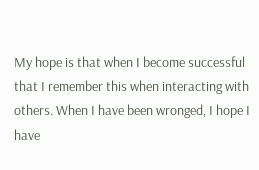My hope is that when I become successful that I remember this when interacting with others. When I have been wronged, I hope I have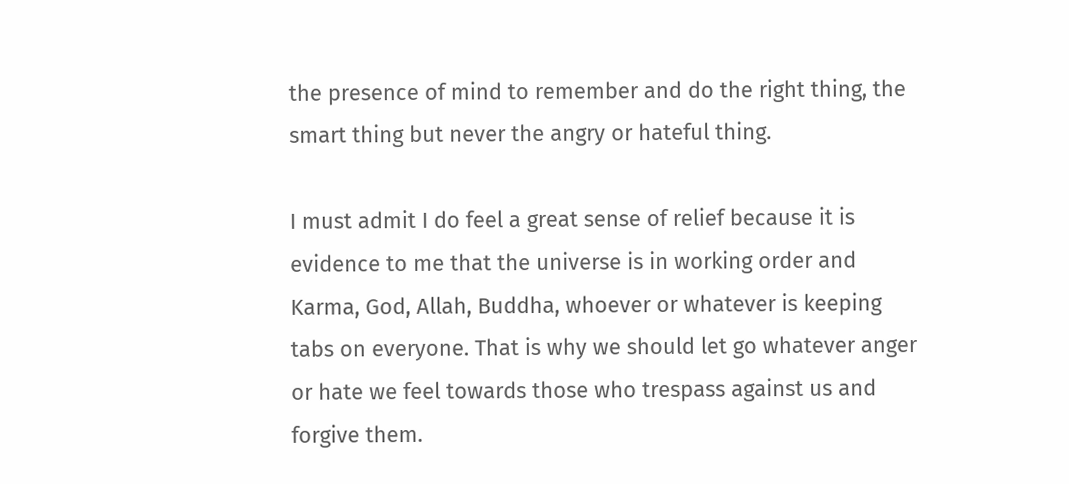the presence of mind to remember and do the right thing, the smart thing but never the angry or hateful thing.

I must admit I do feel a great sense of relief because it is evidence to me that the universe is in working order and Karma, God, Allah, Buddha, whoever or whatever is keeping tabs on everyone. That is why we should let go whatever anger or hate we feel towards those who trespass against us and forgive them.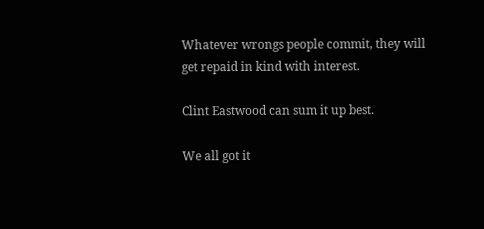Whatever wrongs people commit, they will get repaid in kind with interest.

Clint Eastwood can sum it up best.

We all got it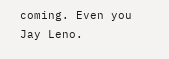coming. Even you Jay Leno.